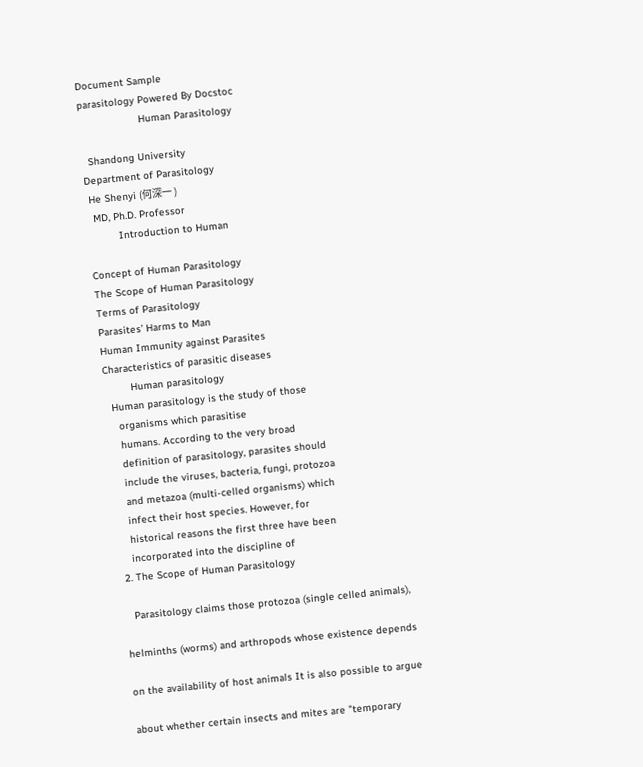Document Sample
parasitology Powered By Docstoc
                    Human Parasitology

  Shandong University
Department of Parasitology
 He Shenyi (何深一 )
  MD, Ph.D. Professor
          Introduction to Human

Concept of Human Parasitology
The Scope of Human Parasitology
Terms of Parasitology
Parasites’ Harms to Man
Human Immunity against Parasites
Characteristics of parasitic diseases
         Human parasitology
  Human parasitology is the study of those
    organisms which parasitise
    humans. According to the very broad
    definition of parasitology, parasites should
    include the viruses, bacteria, fungi, protozoa
    and metazoa (multi-celled organisms) which
    infect their host species. However, for
    historical reasons the first three have been
    incorporated into the discipline of
 2. The Scope of Human Parasitology

   Parasitology claims those protozoa (single celled animals),

helminths (worms) and arthropods whose existence depends

on the availability of host animals It is also possible to argue

about whether certain insects and mites are "temporary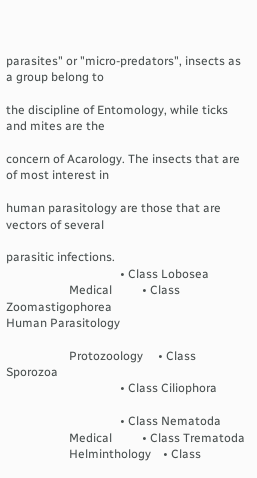parasites" or "micro-predators", insects as a group belong to

the discipline of Entomology, while ticks and mites are the

concern of Acarology. The insects that are of most interest in

human parasitology are those that are vectors of several

parasitic infections.
                                      • Class Lobosea
                     Medical          • Class Zoomastigophorea
Human Parasitology

                     Protozoology     • Class Sporozoa
                                      • Class Ciliophora

                                      • Class Nematoda
                     Medical          • Class Trematoda
                     Helminthology    • Class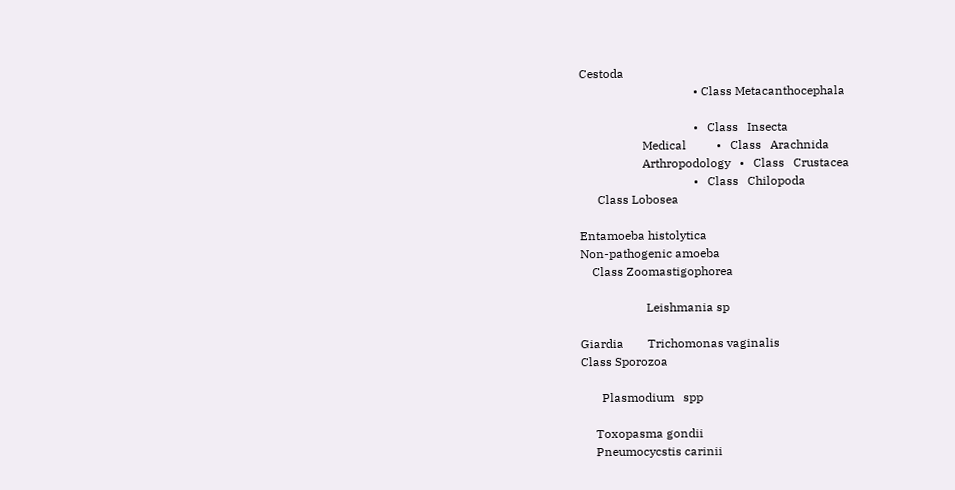Cestoda
                                      • Class Metacanthocephala

                                      •   Class   Insecta
                     Medical          •   Class   Arachnida
                     Arthropodology   •   Class   Crustacea
                                      •   Class   Chilopoda
      Class Lobosea

Entamoeba histolytica
Non-pathogenic amoeba
    Class Zoomastigophorea

                      Leishmania sp

Giardia        Trichomonas vaginalis
Class Sporozoa

       Plasmodium   spp

     Toxopasma gondii
     Pneumocycstis carinii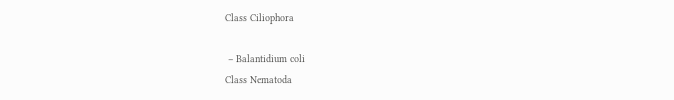Class Ciliophora

 – Balantidium coli
Class Nematoda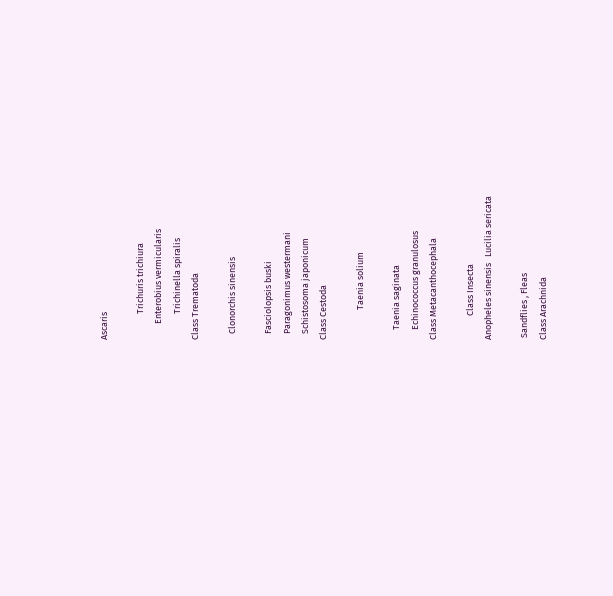Ascaris

             Trichuris trichiura
        Enterobius vermicularis
             Trichinella spiralis
Class Trematoda

   Clonorchis sinensis

   Fasciolopsis buski
   Paragonimus westermani
   Schistosoma japonicum
Class Cestoda

               Taenia solium

     Taenia saginata
     Echinococcus granulosus
Class Metacanthocephala

            Class Insecta
Anopheles sinensis   Lucilia sericata

 Sandflies , Fleas
Class Arachnida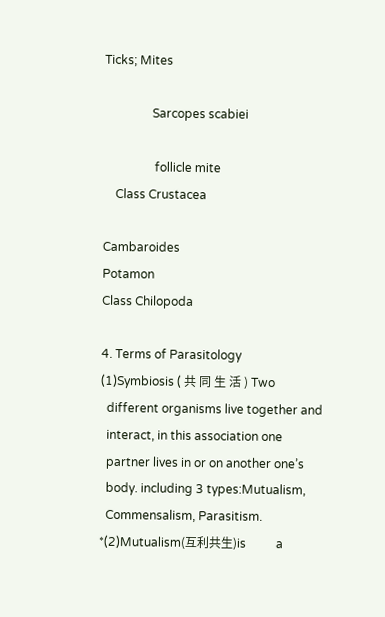Ticks; Mites

                Sarcopes scabiei

                 follicle mite
    Class Crustacea

Cambaroides
Potamon
Class Chilopoda

4. Terms of Parasitology
(1)Symbiosis ( 共 同 生 活 ) Two
  different organisms live together and
  interact, in this association one
  partner lives in or on another one’s
  body. including 3 types:Mutualism,
  Commensalism, Parasitism.
*(2)Mutualism(互利共生)is          a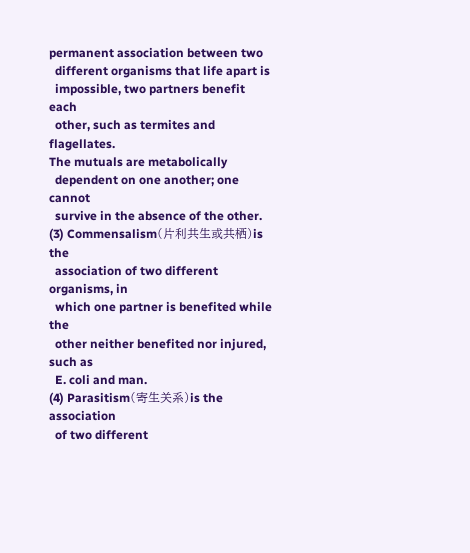permanent association between two
  different organisms that life apart is
  impossible, two partners benefit each
  other, such as termites and flagellates.
The mutuals are metabolically
  dependent on one another; one cannot
  survive in the absence of the other.
(3) Commensalism(片利共生或共栖)is the
  association of two different organisms, in
  which one partner is benefited while the
  other neither benefited nor injured, such as
  E. coli and man.
(4) Parasitism(寄生关系)is the association
  of two different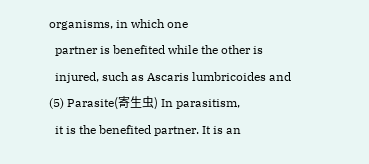organisms, in which one
  partner is benefited while the other is
  injured, such as Ascaris lumbricoides and
(5) Parasite(寄生虫) In parasitism,
  it is the benefited partner. It is an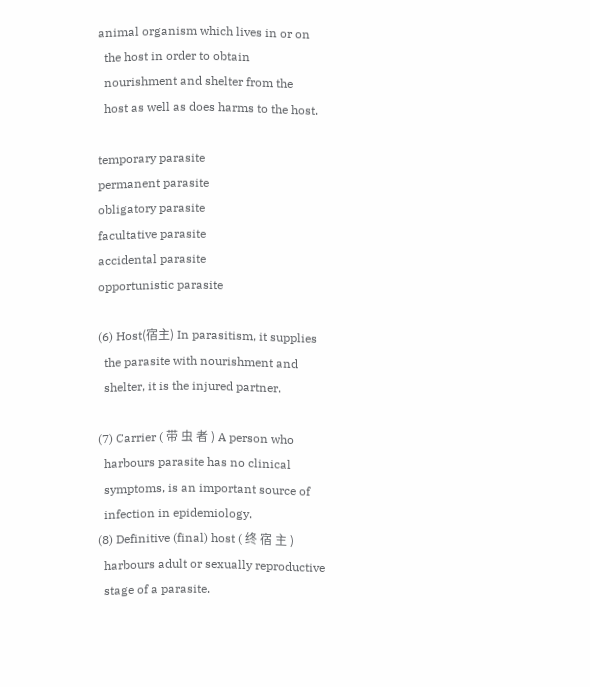animal organism which lives in or on
  the host in order to obtain
  nourishment and shelter from the
  host as well as does harms to the host.

temporary parasite
permanent parasite
obligatory parasite
facultative parasite
accidental parasite
opportunistic parasite

(6) Host(宿主) In parasitism, it supplies
  the parasite with nourishment and
  shelter, it is the injured partner.

(7) Carrier ( 带 虫 者 ) A person who
  harbours parasite has no clinical
  symptoms, is an important source of
  infection in epidemiology.
(8) Definitive (final) host ( 终 宿 主 )
  harbours adult or sexually reproductive
  stage of a parasite.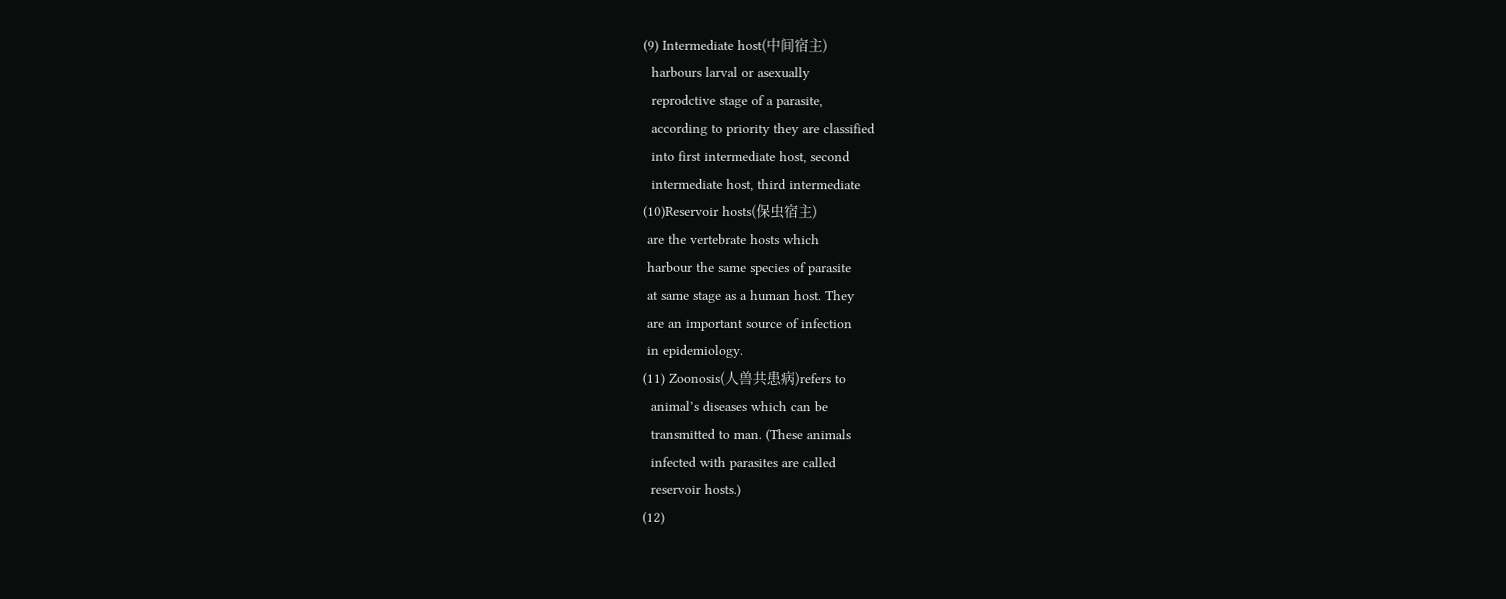(9) Intermediate host(中间宿主)
  harbours larval or asexually
  reprodctive stage of a parasite,
  according to priority they are classified
  into first intermediate host, second
  intermediate host, third intermediate
(10)Reservoir hosts(保虫宿主)
 are the vertebrate hosts which
 harbour the same species of parasite
 at same stage as a human host. They
 are an important source of infection
 in epidemiology.
(11) Zoonosis(人兽共患病)refers to
  animal’s diseases which can be
  transmitted to man. (These animals
  infected with parasites are called
  reservoir hosts.)
(12)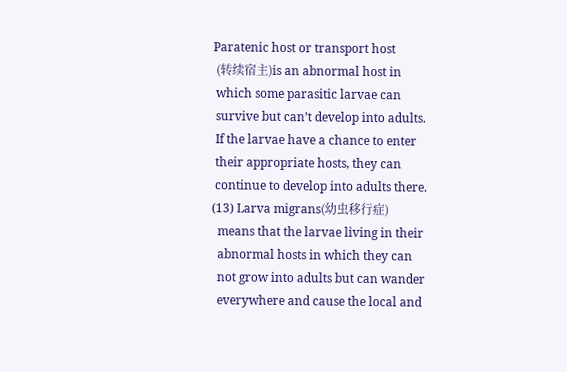Paratenic host or transport host
 (转续宿主)is an abnormal host in
 which some parasitic larvae can
 survive but can’t develop into adults.
 If the larvae have a chance to enter
 their appropriate hosts, they can
 continue to develop into adults there.
(13) Larva migrans(幼虫移行症)
  means that the larvae living in their
  abnormal hosts in which they can
  not grow into adults but can wander
  everywhere and cause the local and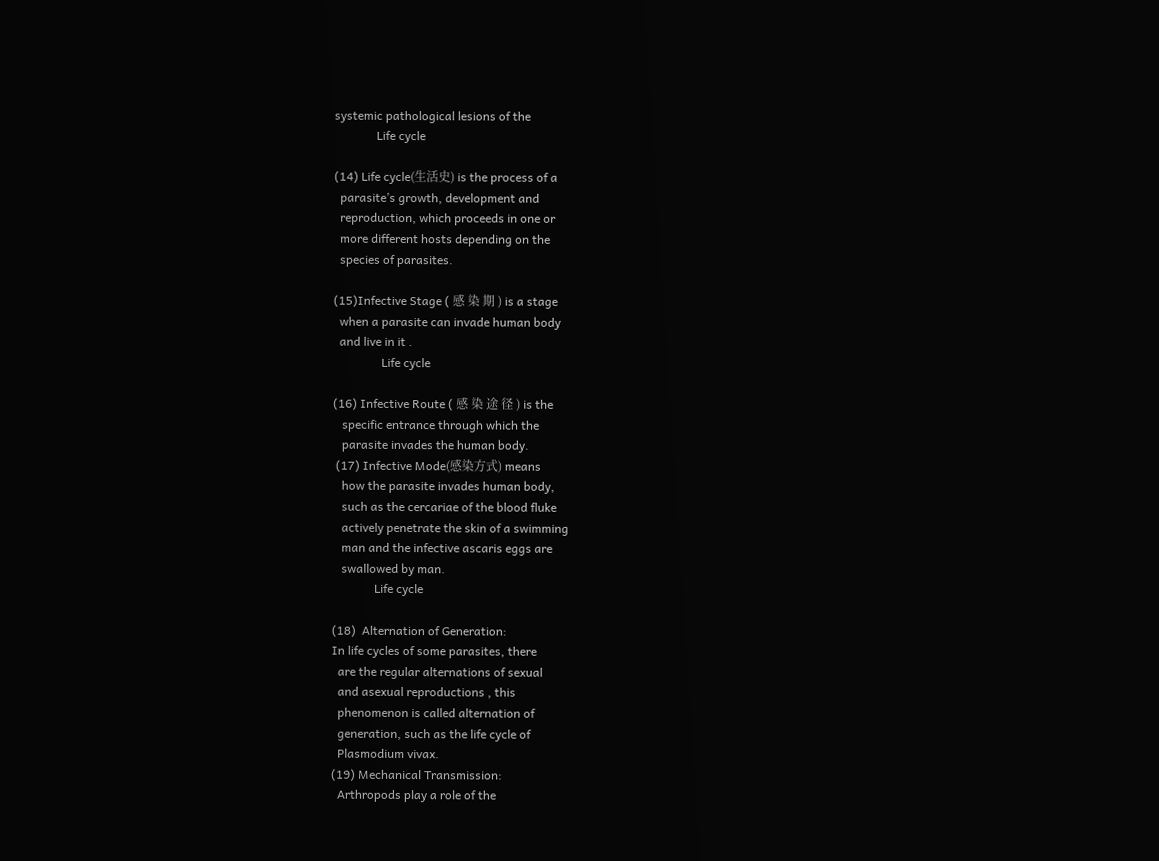systemic pathological lesions of the
              Life cycle

(14) Life cycle(生活史) is the process of a
  parasite’s growth, development and
  reproduction, which proceeds in one or
  more different hosts depending on the
  species of parasites.

(15)Infective Stage ( 感 染 期 ) is a stage
  when a parasite can invade human body
  and live in it .
                Life cycle

(16) Infective Route ( 感 染 途 径 ) is the
   specific entrance through which the
   parasite invades the human body.
 (17) Infective Mode(感染方式) means
   how the parasite invades human body,
   such as the cercariae of the blood fluke
   actively penetrate the skin of a swimming
   man and the infective ascaris eggs are
   swallowed by man.
              Life cycle

(18)  Alternation of Generation:
In life cycles of some parasites, there
  are the regular alternations of sexual
  and asexual reproductions , this
  phenomenon is called alternation of
  generation, such as the life cycle of
  Plasmodium vivax.
(19) Mechanical Transmission:
  Arthropods play a role of the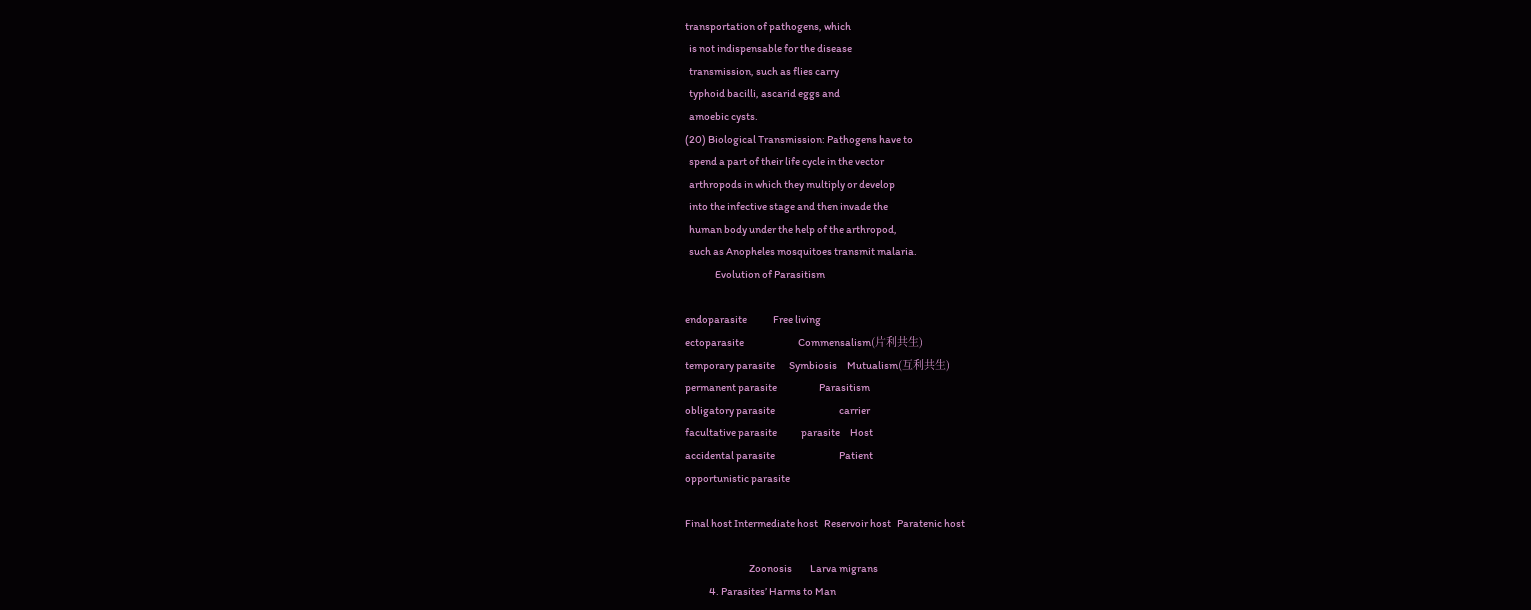transportation of pathogens, which
  is not indispensable for the disease
  transmission, such as flies carry
  typhoid bacilli, ascarid eggs and
  amoebic cysts.
(20) Biological Transmission: Pathogens have to
  spend a part of their life cycle in the vector
  arthropods in which they multiply or develop
  into the infective stage and then invade the
  human body under the help of the arthropod,
  such as Anopheles mosquitoes transmit malaria.
               Evolution of Parasitism

endoparasite             Free living
ectoparasite                           Commensalism(片利共生)
temporary parasite       Symbiosis     Mutualism(互利共生)
permanent parasite                     Parasitism
obligatory parasite                                carrier
facultative parasite            parasite     Host
accidental parasite                                Patient
opportunistic parasite

Final host Intermediate host   Reservoir host   Paratenic host

                                Zoonosis         Larva migrans
            4. Parasites’ Harms to Man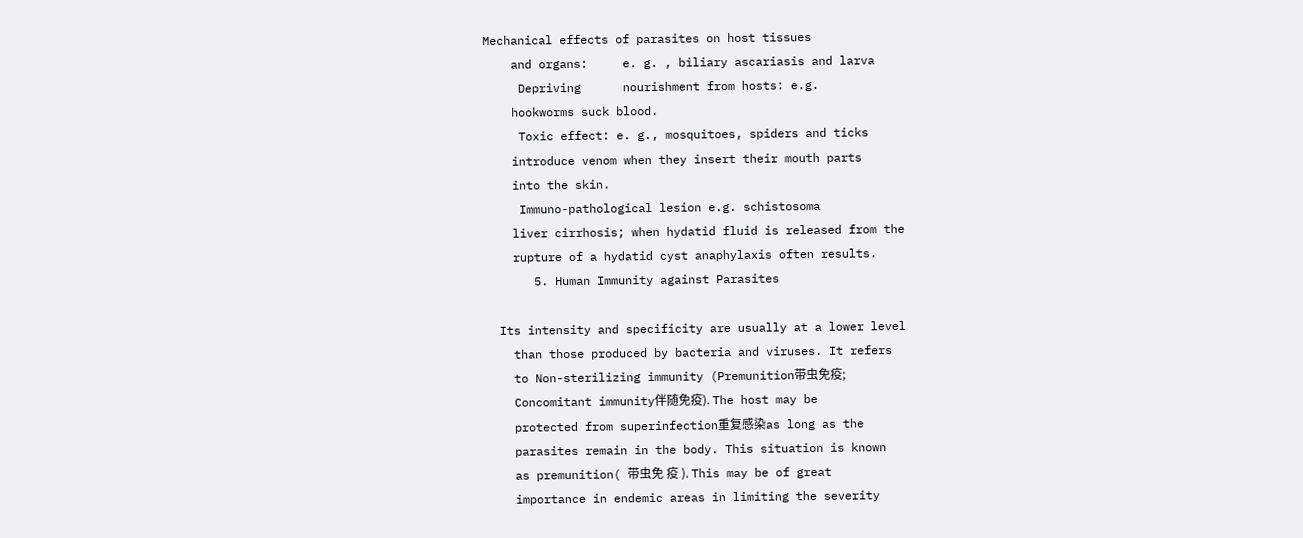Mechanical effects of parasites on host tissues
    and organs:     e. g. , biliary ascariasis and larva
     Depriving      nourishment from hosts: e.g.
    hookworms suck blood.
     Toxic effect: e. g., mosquitoes, spiders and ticks
    introduce venom when they insert their mouth parts
    into the skin.
     Immuno-pathological lesion e.g. schistosoma
    liver cirrhosis; when hydatid fluid is released from the
    rupture of a hydatid cyst anaphylaxis often results.
       5. Human Immunity against Parasites

  Its intensity and specificity are usually at a lower level
    than those produced by bacteria and viruses. It refers
    to Non-sterilizing immunity (Premunition带虫免疫;
    Concomitant immunity伴随免疫). The host may be
    protected from superinfection重复感染as long as the
    parasites remain in the body. This situation is known
    as premunition( 带虫免 疫 ). This may be of great
    importance in endemic areas in limiting the severity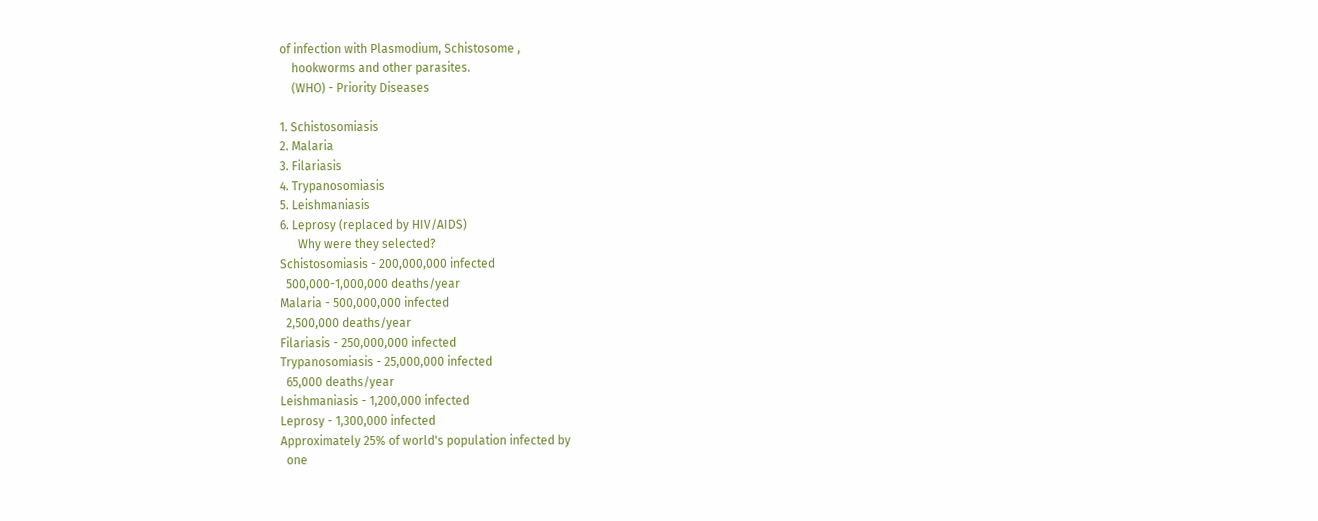of infection with Plasmodium, Schistosome ,
    hookworms and other parasites.
    (WHO) - Priority Diseases

1. Schistosomiasis
2. Malaria
3. Filariasis
4. Trypanosomiasis
5. Leishmaniasis
6. Leprosy (replaced by HIV/AIDS)
      Why were they selected?
Schistosomiasis - 200,000,000 infected
  500,000-1,000,000 deaths/year
Malaria - 500,000,000 infected
  2,500,000 deaths/year
Filariasis - 250,000,000 infected
Trypanosomiasis - 25,000,000 infected
  65,000 deaths/year
Leishmaniasis - 1,200,000 infected
Leprosy - 1,300,000 infected
Approximately 25% of world's population infected by
  one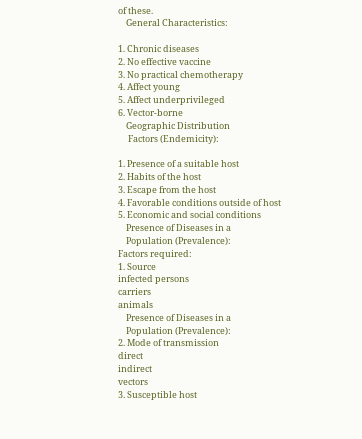of these.
    General Characteristics:

1. Chronic diseases
2. No effective vaccine
3. No practical chemotherapy
4. Affect young
5. Affect underprivileged
6. Vector-borne
    Geographic Distribution
     Factors (Endemicity):

1. Presence of a suitable host
2. Habits of the host
3. Escape from the host
4. Favorable conditions outside of host
5. Economic and social conditions
    Presence of Diseases in a
    Population (Prevalence):
Factors required:
1. Source
infected persons
carriers
animals
    Presence of Diseases in a
    Population (Prevalence):
2. Mode of transmission
direct
indirect
vectors
3. Susceptible host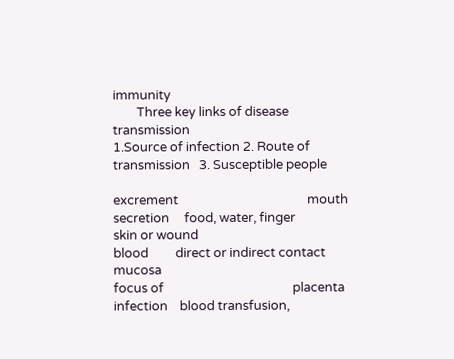immunity
        Three key links of disease transmission
1.Source of infection 2. Route of transmission   3. Susceptible people

excrement                                           mouth
secretion     food, water, finger                  skin or wound
blood         direct or indirect contact           mucosa
focus of                                           placenta
infection    blood transfusion,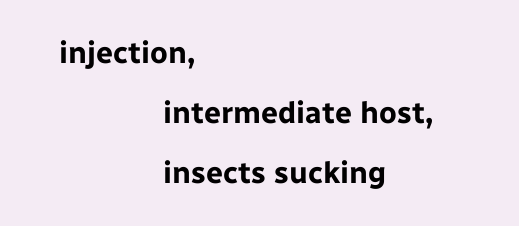injection,
             intermediate host,
             insects sucking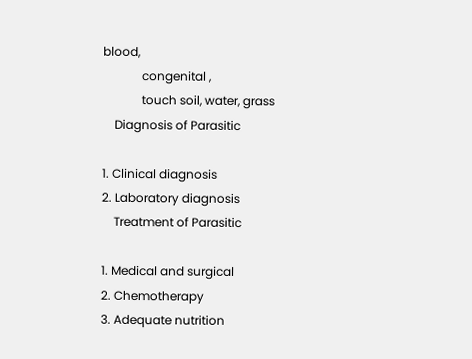blood,
             congenital ,
             touch soil, water, grass
    Diagnosis of Parasitic

1. Clinical diagnosis
2. Laboratory diagnosis
    Treatment of Parasitic

1. Medical and surgical
2. Chemotherapy
3. Adequate nutrition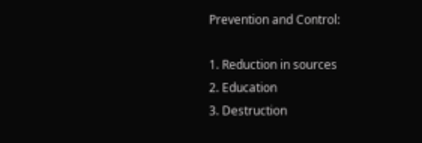Prevention and Control:

1. Reduction in sources
2. Education
3. Destruction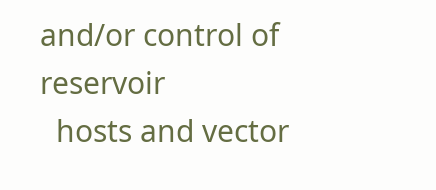and/or control of reservoir
  hosts and vector